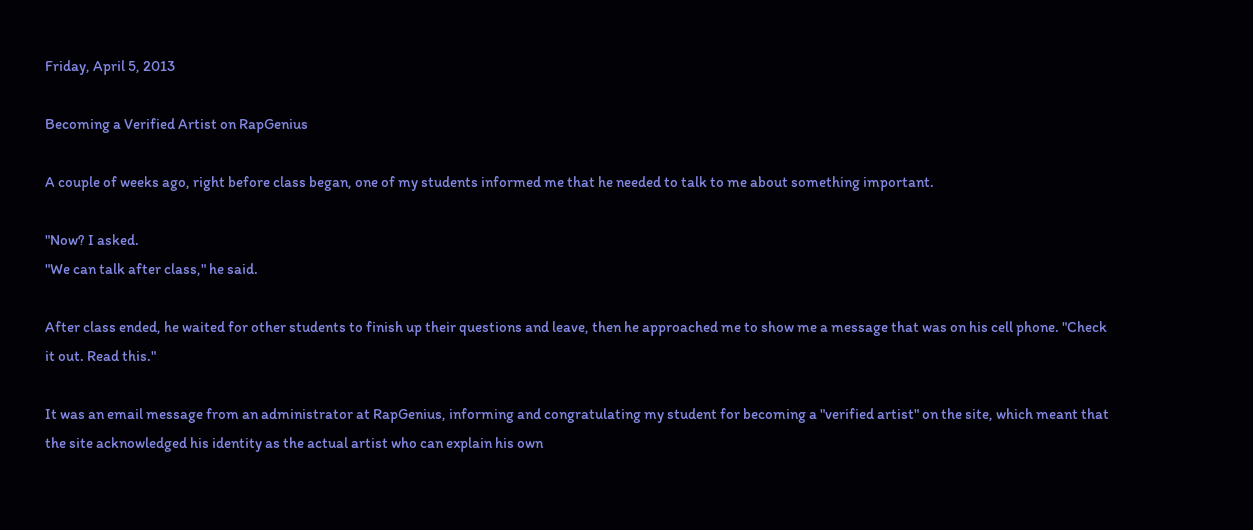Friday, April 5, 2013

Becoming a Verified Artist on RapGenius

A couple of weeks ago, right before class began, one of my students informed me that he needed to talk to me about something important.

"Now? I asked.
"We can talk after class," he said.

After class ended, he waited for other students to finish up their questions and leave, then he approached me to show me a message that was on his cell phone. "Check it out. Read this."

It was an email message from an administrator at RapGenius, informing and congratulating my student for becoming a "verified artist" on the site, which meant that the site acknowledged his identity as the actual artist who can explain his own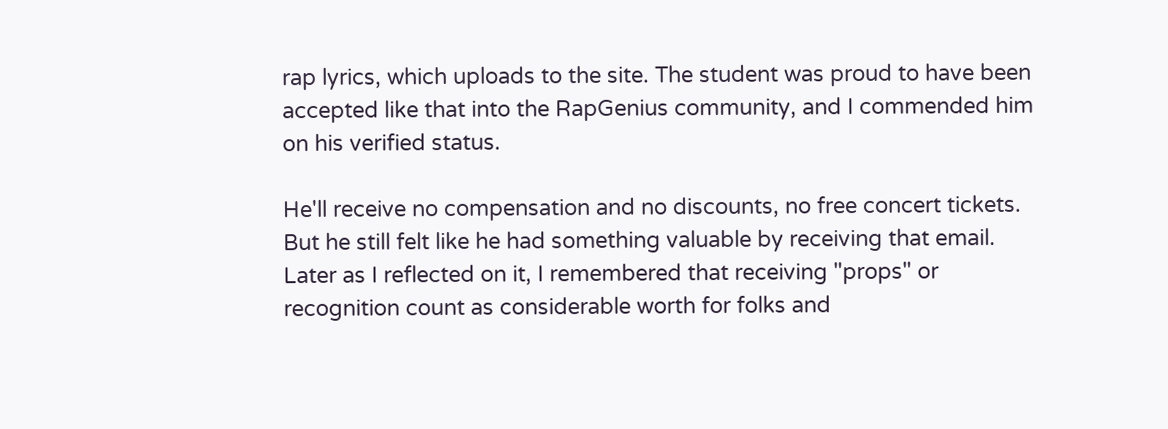rap lyrics, which uploads to the site. The student was proud to have been accepted like that into the RapGenius community, and I commended him on his verified status.

He'll receive no compensation and no discounts, no free concert tickets. But he still felt like he had something valuable by receiving that email. Later as I reflected on it, I remembered that receiving "props" or recognition count as considerable worth for folks and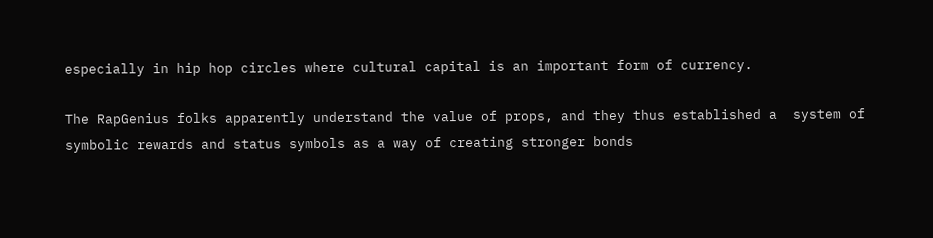especially in hip hop circles where cultural capital is an important form of currency.

The RapGenius folks apparently understand the value of props, and they thus established a  system of symbolic rewards and status symbols as a way of creating stronger bonds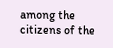among the citizens of the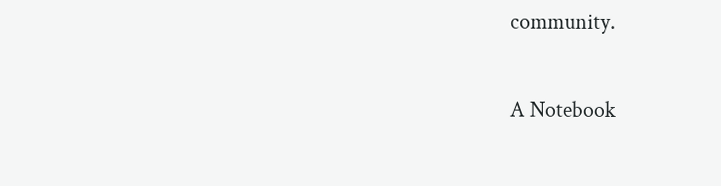community.

A Notebook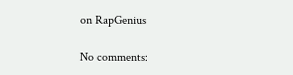on RapGenius

No comments: